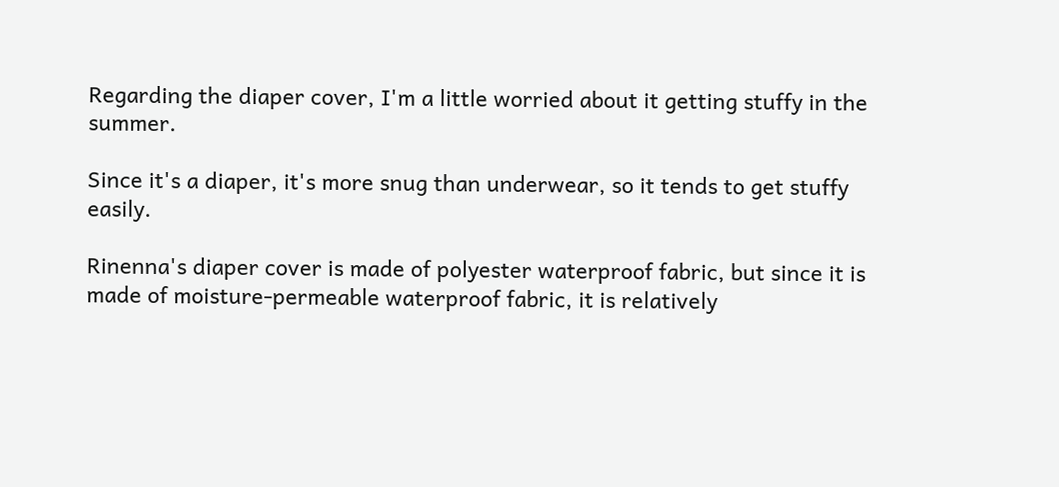Regarding the diaper cover, I'm a little worried about it getting stuffy in the summer.

Since it's a diaper, it's more snug than underwear, so it tends to get stuffy easily.

Rinenna's diaper cover is made of polyester waterproof fabric, but since it is made of moisture-permeable waterproof fabric, it is relatively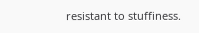resistant to stuffiness.